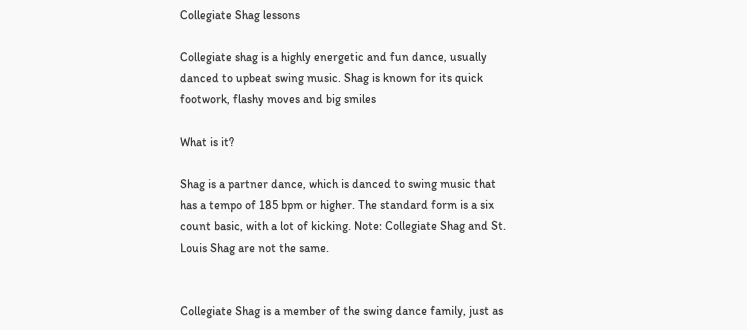Collegiate Shag lessons

Collegiate shag is a highly energetic and fun dance, usually danced to upbeat swing music. Shag is known for its quick footwork, flashy moves and big smiles

What is it?

Shag is a partner dance, which is danced to swing music that has a tempo of 185 bpm or higher. The standard form is a six count basic, with a lot of kicking. Note: Collegiate Shag and St. Louis Shag are not the same.


Collegiate Shag is a member of the swing dance family, just as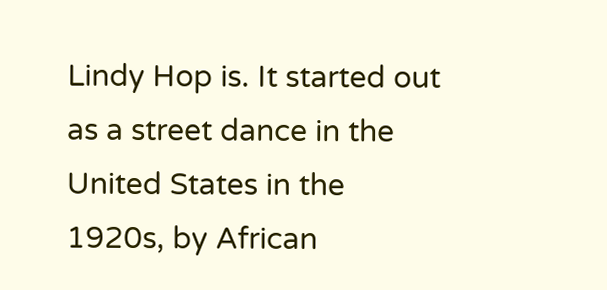Lindy Hop is. It started out as a street dance in the United States in the 1920s, by African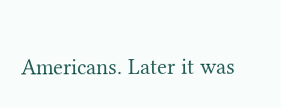Americans. Later it was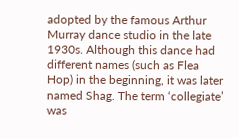adopted by the famous Arthur Murray dance studio in the late 1930s. Although this dance had different names (such as Flea Hop) in the beginning, it was later named Shag. The term ‘collegiate’ was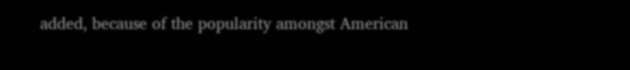added, because of the popularity amongst American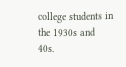college students in the 1930s and 40s.